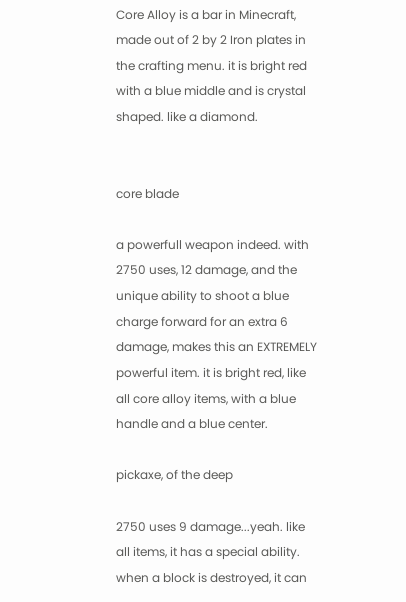Core Alloy is a bar in Minecraft, made out of 2 by 2 Iron plates in the crafting menu. it is bright red with a blue middle and is crystal shaped. like a diamond.


core blade

a powerfull weapon indeed. with 2750 uses, 12 damage, and the unique ability to shoot a blue charge forward for an extra 6 damage, makes this an EXTREMELY powerful item. it is bright red, like all core alloy items, with a blue handle and a blue center.

pickaxe, of the deep

2750 uses 9 damage...yeah. like all items, it has a special ability. when a block is destroyed, it can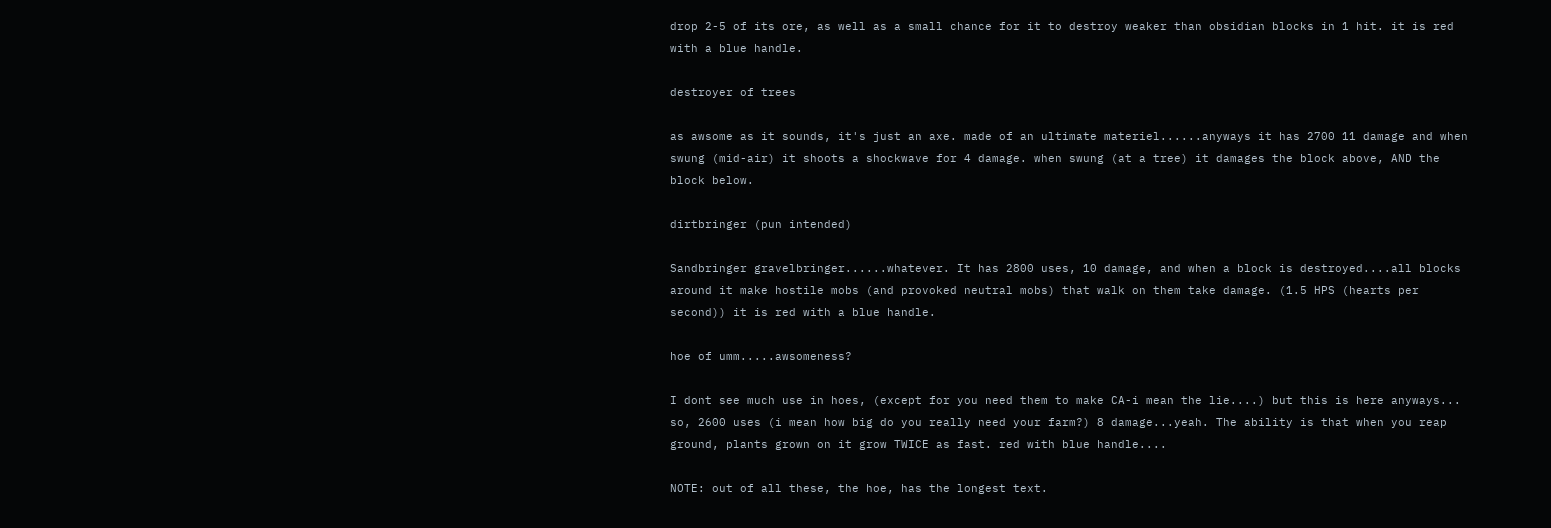drop 2-5 of its ore, as well as a small chance for it to destroy weaker than obsidian blocks in 1 hit. it is red with a blue handle.

destroyer of trees

as awsome as it sounds, it's just an axe. made of an ultimate materiel......anyways it has 2700 11 damage and when swung (mid-air) it shoots a shockwave for 4 damage. when swung (at a tree) it damages the block above, AND the block below.

dirtbringer (pun intended)

Sandbringer gravelbringer......whatever. It has 2800 uses, 10 damage, and when a block is destroyed....all blocks around it make hostile mobs (and provoked neutral mobs) that walk on them take damage. (1.5 HPS (hearts per second)) it is red with a blue handle.

hoe of umm.....awsomeness?

I dont see much use in hoes, (except for you need them to make CA-i mean the lie....) but this is here anyways... so, 2600 uses (i mean how big do you really need your farm?) 8 damage...yeah. The ability is that when you reap ground, plants grown on it grow TWICE as fast. red with blue handle....

NOTE: out of all these, the hoe, has the longest text.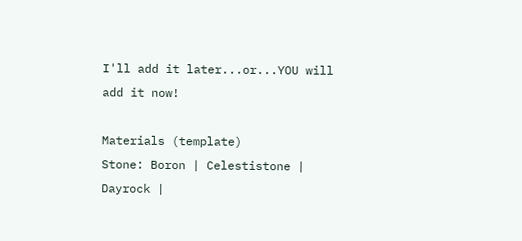I'll add it later...or...YOU will add it now!

Materials (template)
Stone: Boron | Celestistone | Dayrock |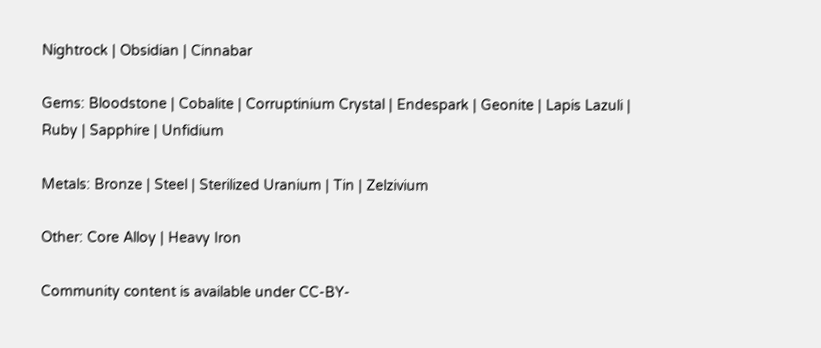Nightrock | Obsidian | Cinnabar

Gems: Bloodstone | Cobalite | Corruptinium Crystal | Endespark | Geonite | Lapis Lazuli | Ruby | Sapphire | Unfidium

Metals: Bronze | Steel | Sterilized Uranium | Tin | Zelzivium

Other: Core Alloy | Heavy Iron

Community content is available under CC-BY-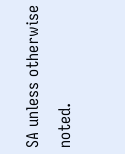SA unless otherwise noted.